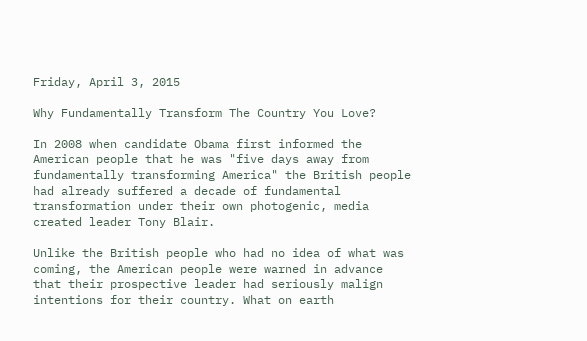Friday, April 3, 2015

Why Fundamentally Transform The Country You Love?

In 2008 when candidate Obama first informed the American people that he was "five days away from fundamentally transforming America" the British people had already suffered a decade of fundamental transformation under their own photogenic, media created leader Tony Blair.

Unlike the British people who had no idea of what was coming, the American people were warned in advance that their prospective leader had seriously malign intentions for their country. What on earth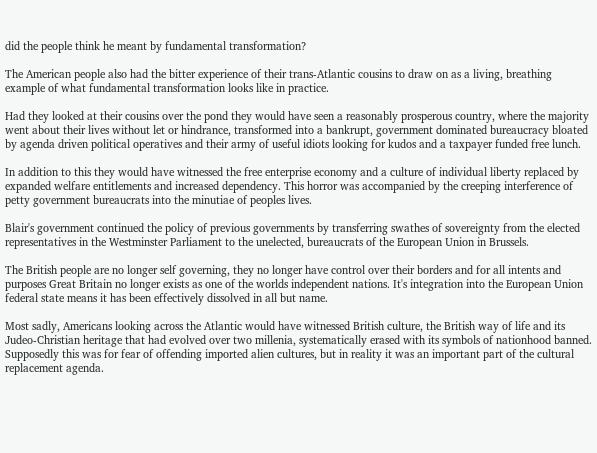did the people think he meant by fundamental transformation?

The American people also had the bitter experience of their trans-Atlantic cousins to draw on as a living, breathing example of what fundamental transformation looks like in practice.

Had they looked at their cousins over the pond they would have seen a reasonably prosperous country, where the majority went about their lives without let or hindrance, transformed into a bankrupt, government dominated bureaucracy bloated by agenda driven political operatives and their army of useful idiots looking for kudos and a taxpayer funded free lunch.

In addition to this they would have witnessed the free enterprise economy and a culture of individual liberty replaced by expanded welfare entitlements and increased dependency. This horror was accompanied by the creeping interference of petty government bureaucrats into the minutiae of peoples lives.

Blair's government continued the policy of previous governments by transferring swathes of sovereignty from the elected representatives in the Westminster Parliament to the unelected, bureaucrats of the European Union in Brussels.

The British people are no longer self governing, they no longer have control over their borders and for all intents and purposes Great Britain no longer exists as one of the worlds independent nations. It's integration into the European Union federal state means it has been effectively dissolved in all but name.

Most sadly, Americans looking across the Atlantic would have witnessed British culture, the British way of life and its Judeo-Christian heritage that had evolved over two millenia, systematically erased with its symbols of nationhood banned. Supposedly this was for fear of offending imported alien cultures, but in reality it was an important part of the cultural replacement agenda.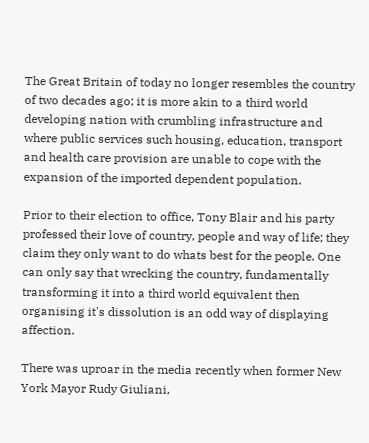The Great Britain of today no longer resembles the country of two decades ago; it is more akin to a third world developing nation with crumbling infrastructure and where public services such housing, education, transport and health care provision are unable to cope with the expansion of the imported dependent population.

Prior to their election to office, Tony Blair and his party professed their love of country, people and way of life; they claim they only want to do whats best for the people. One can only say that wrecking the country, fundamentally transforming it into a third world equivalent then organising it's dissolution is an odd way of displaying affection.

There was uproar in the media recently when former New York Mayor Rudy Giuliani,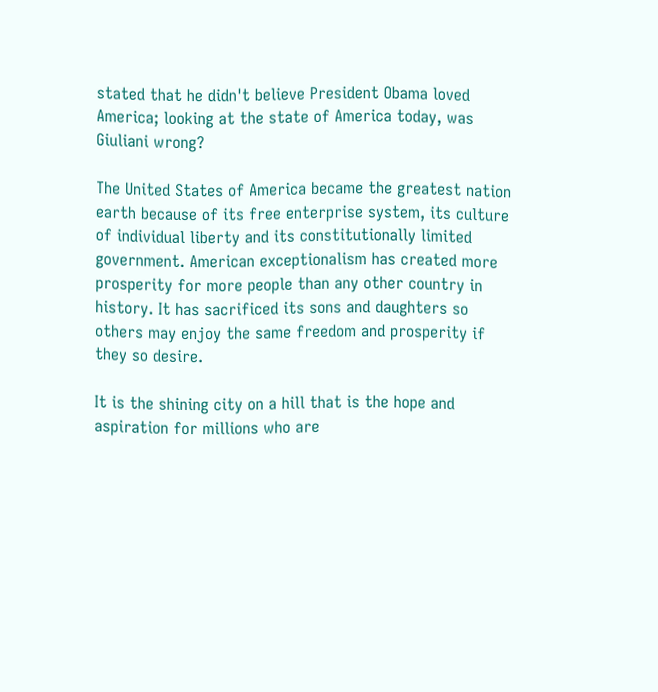stated that he didn't believe President Obama loved America; looking at the state of America today, was Giuliani wrong?

The United States of America became the greatest nation earth because of its free enterprise system, its culture of individual liberty and its constitutionally limited government. American exceptionalism has created more prosperity for more people than any other country in history. It has sacrificed its sons and daughters so others may enjoy the same freedom and prosperity if they so desire.

It is the shining city on a hill that is the hope and aspiration for millions who are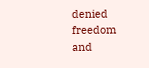denied freedom and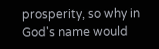prosperity, so why in God's name would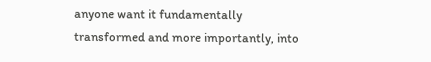anyone want it fundamentally transformed and more importantly, into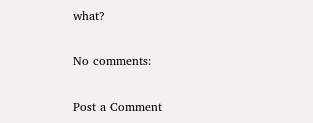what?

No comments:

Post a Comment